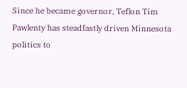Since he became governor, Teflon Tim Pawlenty has steadfastly driven Minnesota politics to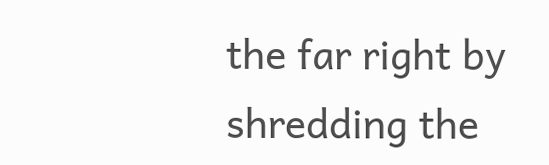the far right by shredding the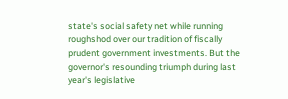state's social safety net while running roughshod over our tradition of fiscally prudent government investments. But the governor's resounding triumph during last year's legislative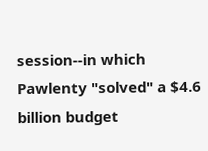session--in which Pawlenty "solved" a $4.6 billion budget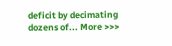deficit by decimating dozens of... More >>>